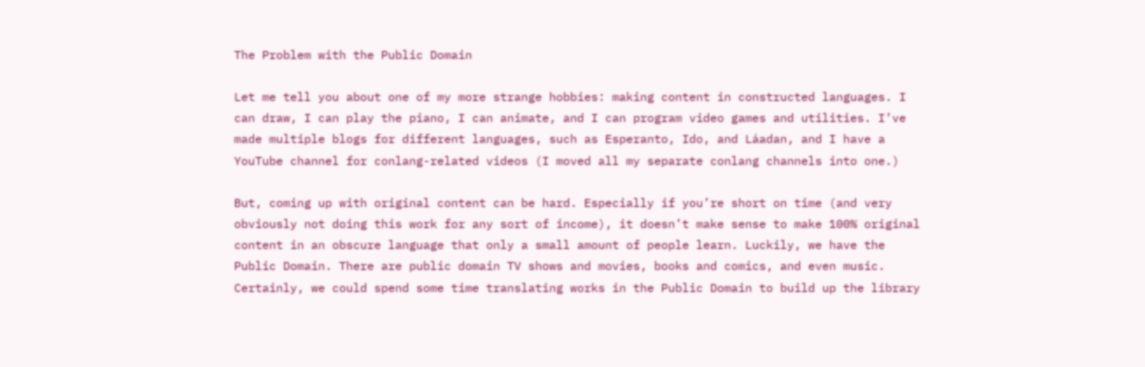The Problem with the Public Domain

Let me tell you about one of my more strange hobbies: making content in constructed languages. I can draw, I can play the piano, I can animate, and I can program video games and utilities. I’ve made multiple blogs for different languages, such as Esperanto, Ido, and Láadan, and I have a YouTube channel for conlang-related videos (I moved all my separate conlang channels into one.)

But, coming up with original content can be hard. Especially if you’re short on time (and very obviously not doing this work for any sort of income), it doesn’t make sense to make 100% original content in an obscure language that only a small amount of people learn. Luckily, we have the Public Domain. There are public domain TV shows and movies, books and comics, and even music. Certainly, we could spend some time translating works in the Public Domain to build up the library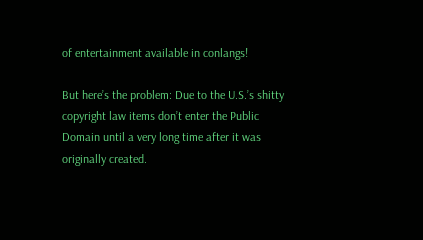of entertainment available in conlangs!

But here’s the problem: Due to the U.S.’s shitty copyright law items don’t enter the Public Domain until a very long time after it was originally created.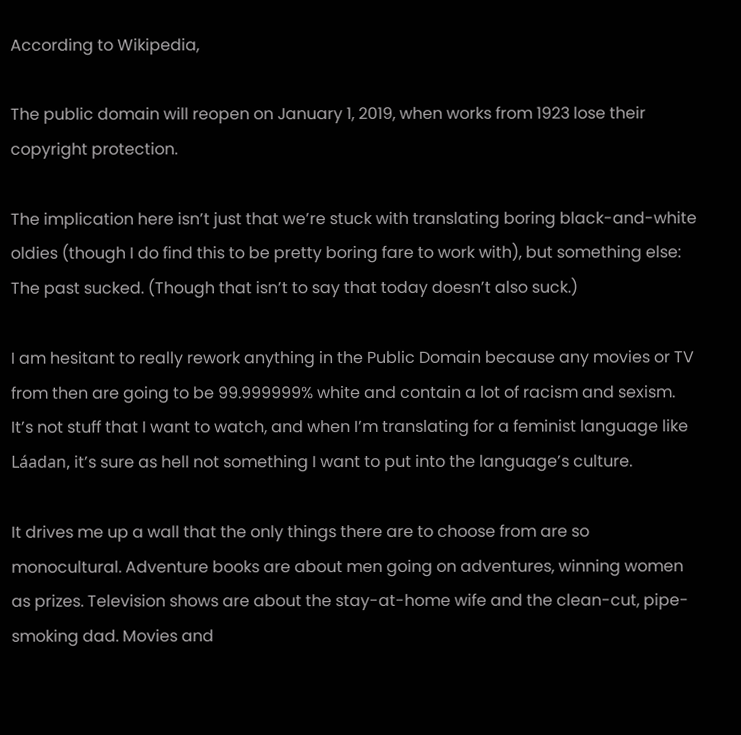According to Wikipedia,

The public domain will reopen on January 1, 2019, when works from 1923 lose their copyright protection.

The implication here isn’t just that we’re stuck with translating boring black-and-white oldies (though I do find this to be pretty boring fare to work with), but something else: The past sucked. (Though that isn’t to say that today doesn’t also suck.)

I am hesitant to really rework anything in the Public Domain because any movies or TV from then are going to be 99.999999% white and contain a lot of racism and sexism. It’s not stuff that I want to watch, and when I’m translating for a feminist language like Láadan, it’s sure as hell not something I want to put into the language’s culture.

It drives me up a wall that the only things there are to choose from are so monocultural. Adventure books are about men going on adventures, winning women as prizes. Television shows are about the stay-at-home wife and the clean-cut, pipe-smoking dad. Movies and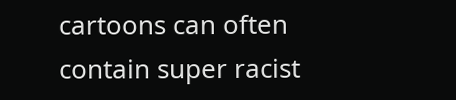cartoons can often contain super racist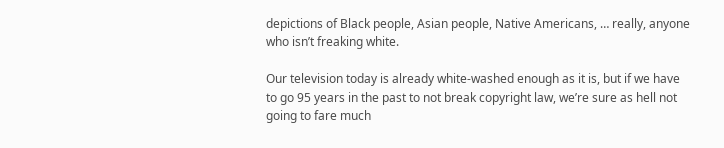depictions of Black people, Asian people, Native Americans, … really, anyone who isn’t freaking white.

Our television today is already white-washed enough as it is, but if we have to go 95 years in the past to not break copyright law, we’re sure as hell not going to fare much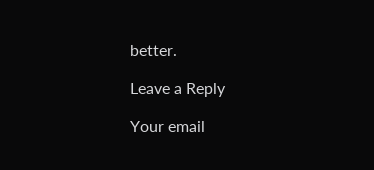better.

Leave a Reply

Your email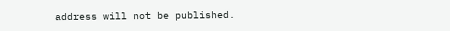address will not be published.